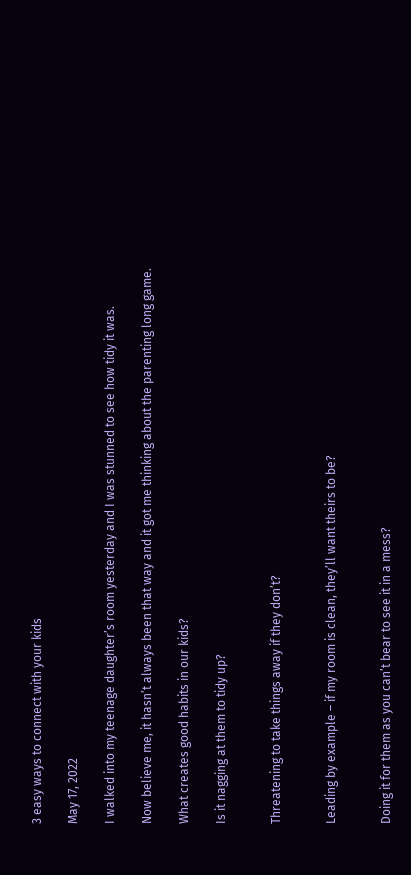3 easy ways to connect with your kids

May 17, 2022

I walked into my teenage daughter’s room yesterday and I was stunned to see how tidy it was.

Now believe me, it hasn’t always been that way and it got me thinking about the parenting long game.

What creates good habits in our kids?

Is it nagging at them to tidy up?


Threatening to take things away if they don’t?


Leading by example – if my room is clean, they’ll want theirs to be?


Doing it for them as you can’t bear to see it in a mess?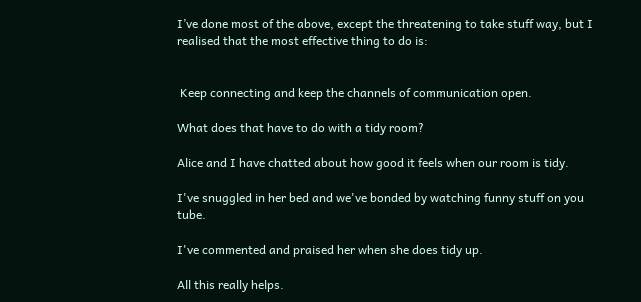I’ve done most of the above, except the threatening to take stuff way, but I realised that the most effective thing to do is:


 Keep connecting and keep the channels of communication open.

What does that have to do with a tidy room?

Alice and I have chatted about how good it feels when our room is tidy.

I've snuggled in her bed and we've bonded by watching funny stuff on you tube.

I've commented and praised her when she does tidy up.

All this really helps.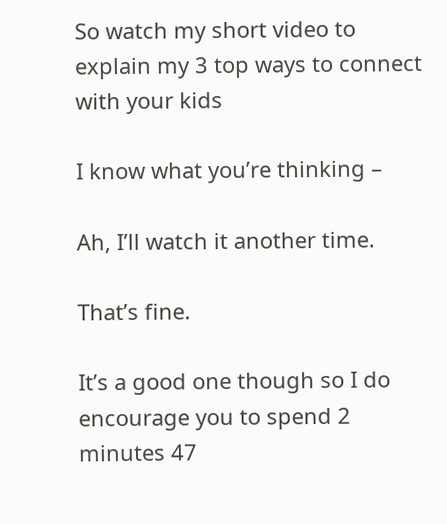So watch my short video to explain my 3 top ways to connect with your kids

I know what you’re thinking –

Ah, I’ll watch it another time.

That’s fine.

It’s a good one though so I do encourage you to spend 2 minutes 47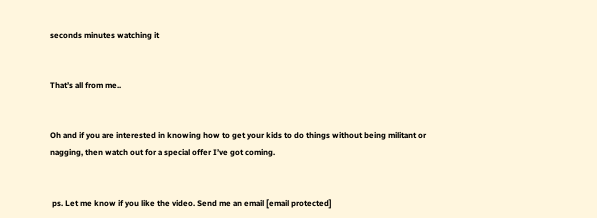seconds minutes watching it


That’s all from me..


Oh and if you are interested in knowing how to get your kids to do things without being militant or nagging, then watch out for a special offer I’ve got coming.


 ps. Let me know if you like the video. Send me an email [email protected]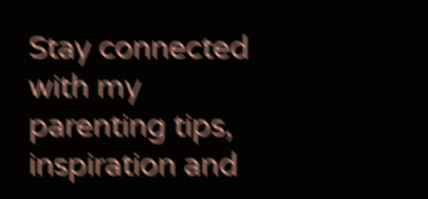Stay connected with my parenting tips, inspiration and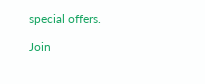special offers.

Join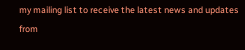my mailing list to receive the latest news and updates from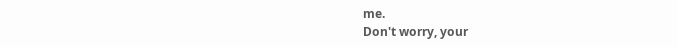me.
Don't worry, your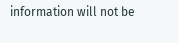information will not be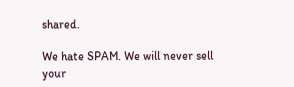shared.

We hate SPAM. We will never sell your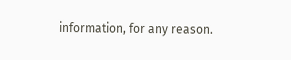information, for any reason.